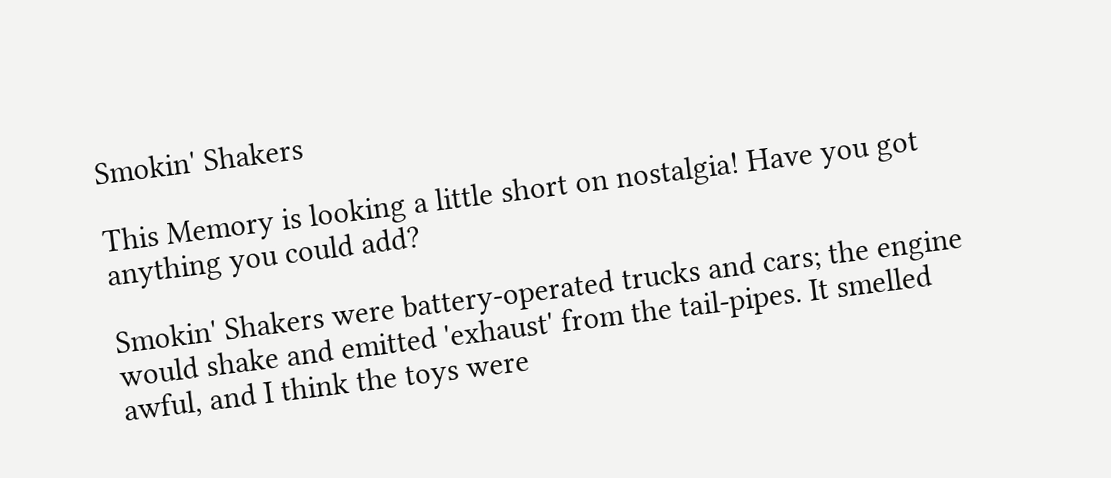Smokin' Shakers

This Memory is looking a little short on nostalgia! Have you got anything you could add?

Smokin' Shakers were battery-operated trucks and cars; the engine would shake and emitted 'exhaust' from the tail-pipes. It smelled awful, and I think the toys were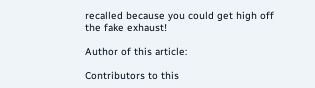recalled because you could get high off the fake exhaust!

Author of this article:

Contributors to this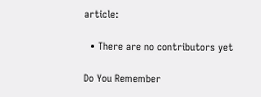article:

  • There are no contributors yet

Do You Remember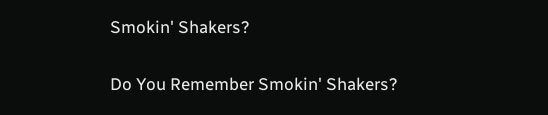Smokin' Shakers?

Do You Remember Smokin' Shakers?